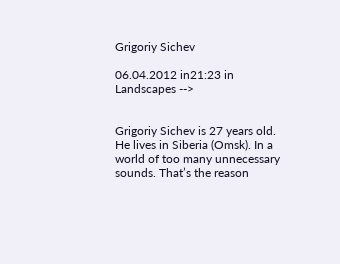Grigoriy Sichev

06.04.2012 in21:23 in Landscapes -->


Grigoriy Sichev is 27 years old. He lives in Siberia (Omsk). In a world of too many unnecessary sounds. That’s the reason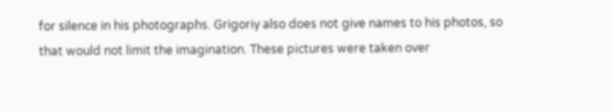for silence in his photographs. Grigoriy also does not give names to his photos, so that would not limit the imagination. These pictures were taken over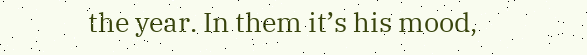the year. In them it’s his mood,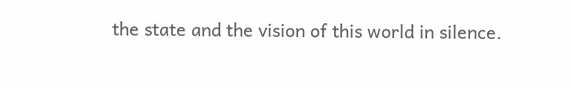the state and the vision of this world in silence.